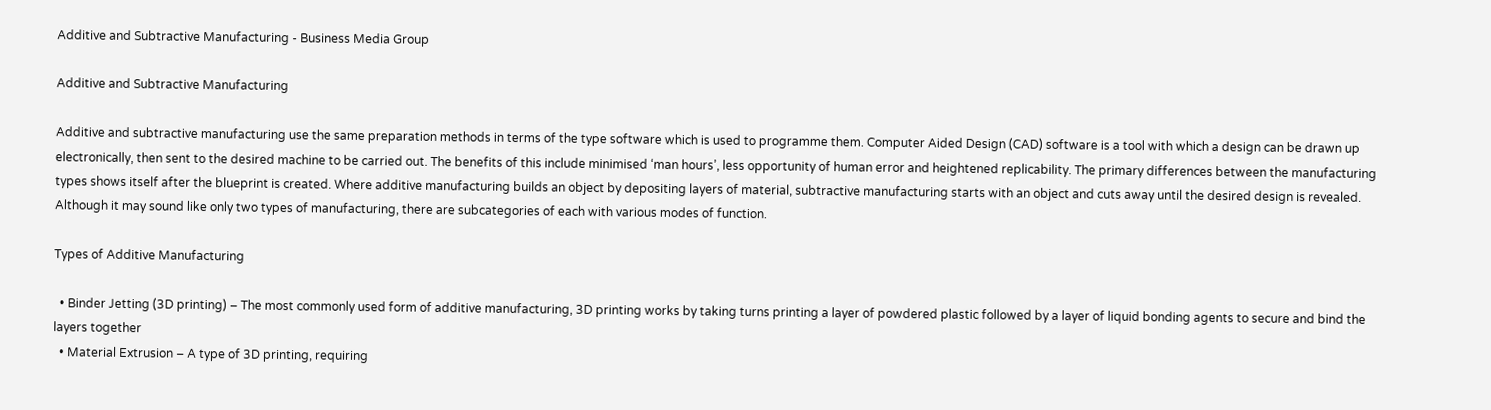Additive and Subtractive Manufacturing - Business Media Group

Additive and Subtractive Manufacturing

Additive and subtractive manufacturing use the same preparation methods in terms of the type software which is used to programme them. Computer Aided Design (CAD) software is a tool with which a design can be drawn up electronically, then sent to the desired machine to be carried out. The benefits of this include minimised ‘man hours’, less opportunity of human error and heightened replicability. The primary differences between the manufacturing types shows itself after the blueprint is created. Where additive manufacturing builds an object by depositing layers of material, subtractive manufacturing starts with an object and cuts away until the desired design is revealed.  Although it may sound like only two types of manufacturing, there are subcategories of each with various modes of function.

Types of Additive Manufacturing

  • Binder Jetting (3D printing) – The most commonly used form of additive manufacturing, 3D printing works by taking turns printing a layer of powdered plastic followed by a layer of liquid bonding agents to secure and bind the layers together
  • Material Extrusion – A type of 3D printing, requiring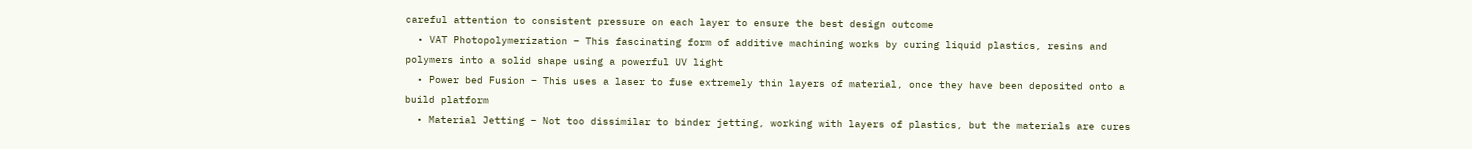careful attention to consistent pressure on each layer to ensure the best design outcome
  • VAT Photopolymerization – This fascinating form of additive machining works by curing liquid plastics, resins and polymers into a solid shape using a powerful UV light
  • Power bed Fusion – This uses a laser to fuse extremely thin layers of material, once they have been deposited onto a build platform
  • Material Jetting – Not too dissimilar to binder jetting, working with layers of plastics, but the materials are cures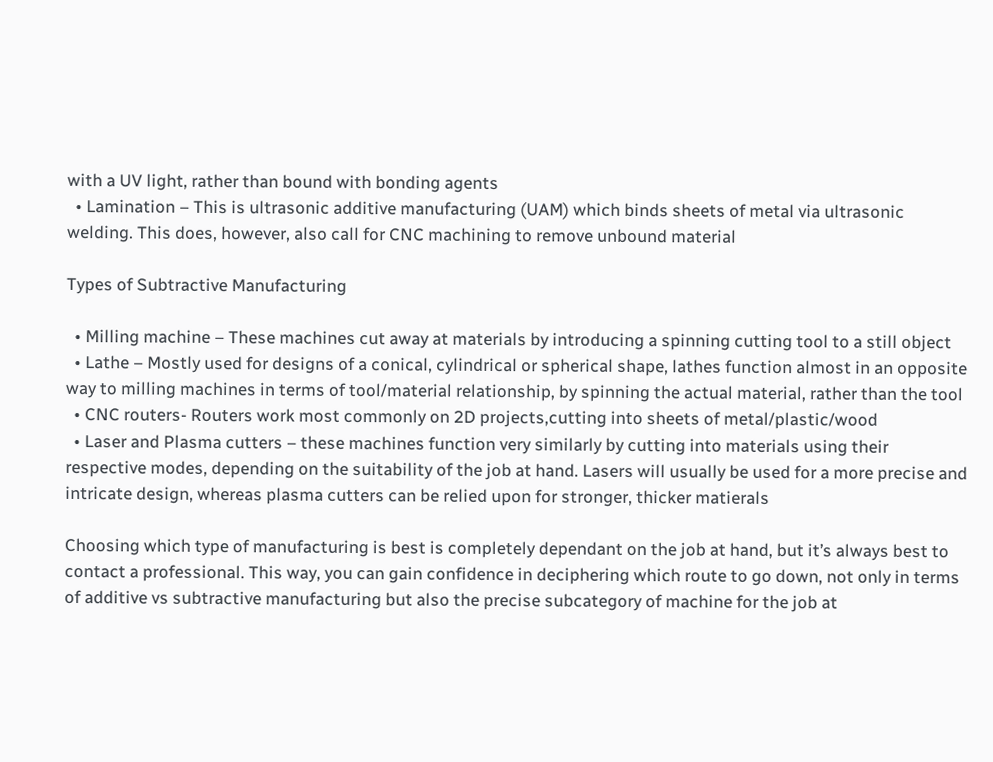with a UV light, rather than bound with bonding agents
  • Lamination – This is ultrasonic additive manufacturing (UAM) which binds sheets of metal via ultrasonic welding. This does, however, also call for CNC machining to remove unbound material

Types of Subtractive Manufacturing

  • Milling machine – These machines cut away at materials by introducing a spinning cutting tool to a still object
  • Lathe – Mostly used for designs of a conical, cylindrical or spherical shape, lathes function almost in an opposite way to milling machines in terms of tool/material relationship, by spinning the actual material, rather than the tool
  • CNC routers- Routers work most commonly on 2D projects,cutting into sheets of metal/plastic/wood
  • Laser and Plasma cutters – these machines function very similarly by cutting into materials using their respective modes, depending on the suitability of the job at hand. Lasers will usually be used for a more precise and intricate design, whereas plasma cutters can be relied upon for stronger, thicker matierals

Choosing which type of manufacturing is best is completely dependant on the job at hand, but it’s always best to contact a professional. This way, you can gain confidence in deciphering which route to go down, not only in terms of additive vs subtractive manufacturing but also the precise subcategory of machine for the job at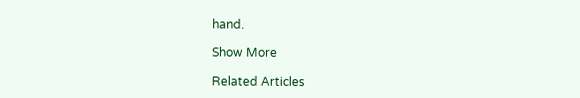hand.

Show More

Related Articles